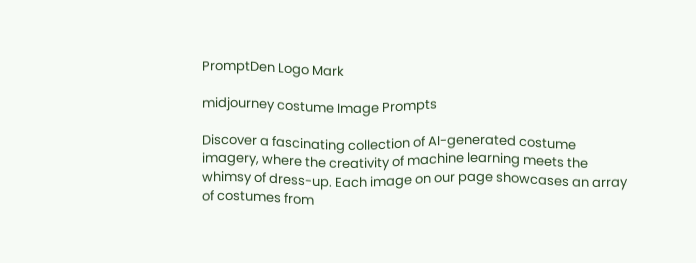PromptDen Logo Mark

midjourney costume Image Prompts

Discover a fascinating collection of AI-generated costume imagery, where the creativity of machine learning meets the whimsy of dress-up. Each image on our page showcases an array of costumes from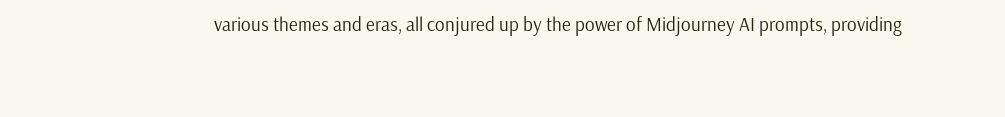various themes and eras, all conjured up by the power of Midjourney AI prompts, providing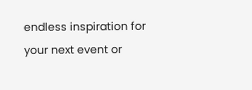endless inspiration for your next event or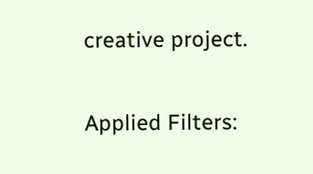creative project.

Applied Filters: